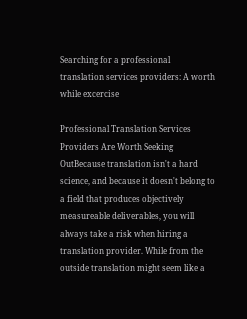Searching for a professional translation services providers: A worth while excercise

Professional Translation Services Providers Are Worth Seeking OutBecause translation isn't a hard science, and because it doesn't belong to a field that produces objectively measureable deliverables, you will always take a risk when hiring a translation provider. While from the outside translation might seem like a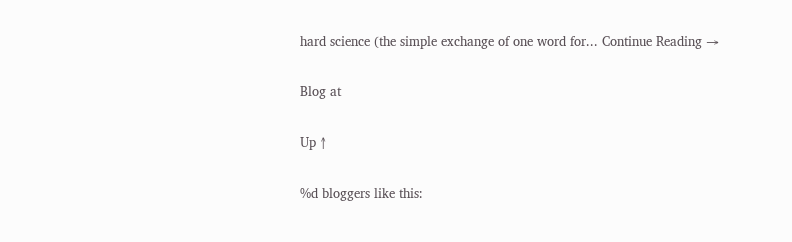hard science (the simple exchange of one word for... Continue Reading →

Blog at

Up ↑

%d bloggers like this: